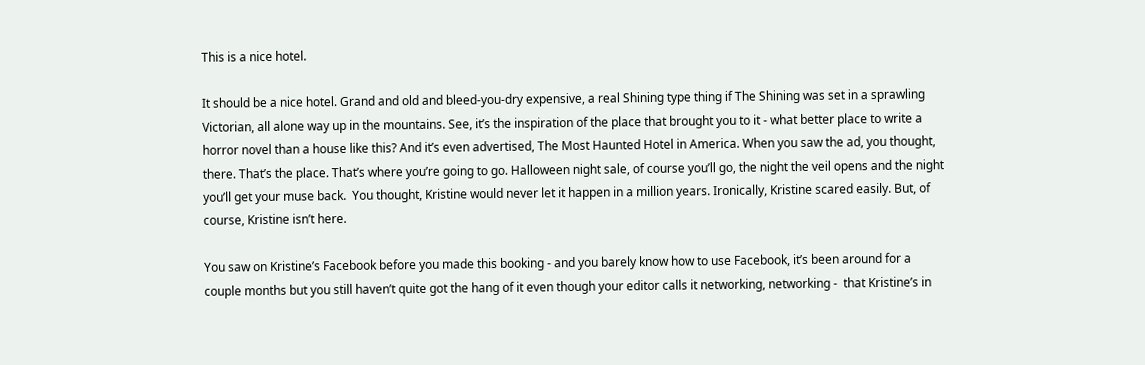This is a nice hotel.

It should be a nice hotel. Grand and old and bleed-you-dry expensive, a real Shining type thing if The Shining was set in a sprawling Victorian, all alone way up in the mountains. See, it’s the inspiration of the place that brought you to it - what better place to write a horror novel than a house like this? And it’s even advertised, The Most Haunted Hotel in America. When you saw the ad, you thought, there. That’s the place. That’s where you’re going to go. Halloween night sale, of course you’ll go, the night the veil opens and the night you’ll get your muse back.  You thought, Kristine would never let it happen in a million years. Ironically, Kristine scared easily. But, of course, Kristine isn’t here.

You saw on Kristine’s Facebook before you made this booking - and you barely know how to use Facebook, it’s been around for a couple months but you still haven’t quite got the hang of it even though your editor calls it networking, networking -  that Kristine’s in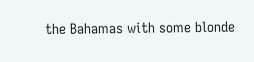the Bahamas with some blonde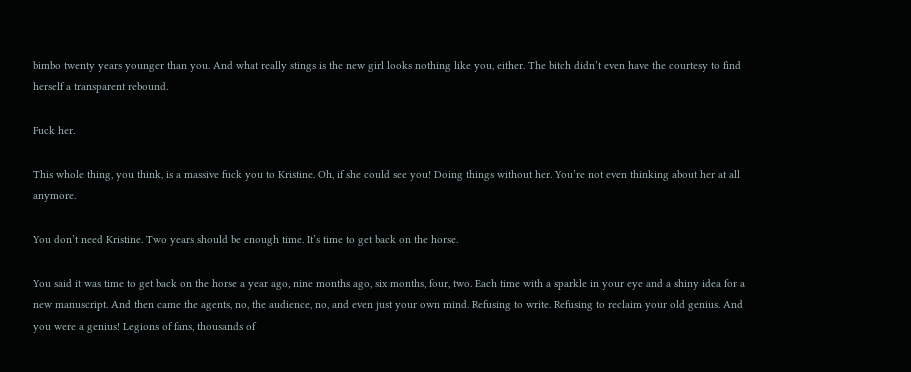bimbo twenty years younger than you. And what really stings is the new girl looks nothing like you, either. The bitch didn’t even have the courtesy to find herself a transparent rebound.

Fuck her.

This whole thing, you think, is a massive fuck you to Kristine. Oh, if she could see you! Doing things without her. You’re not even thinking about her at all anymore.

You don’t need Kristine. Two years should be enough time. It’s time to get back on the horse.

You said it was time to get back on the horse a year ago, nine months ago, six months, four, two. Each time with a sparkle in your eye and a shiny idea for a new manuscript. And then came the agents, no, the audience, no, and even just your own mind. Refusing to write. Refusing to reclaim your old genius. And you were a genius! Legions of fans, thousands of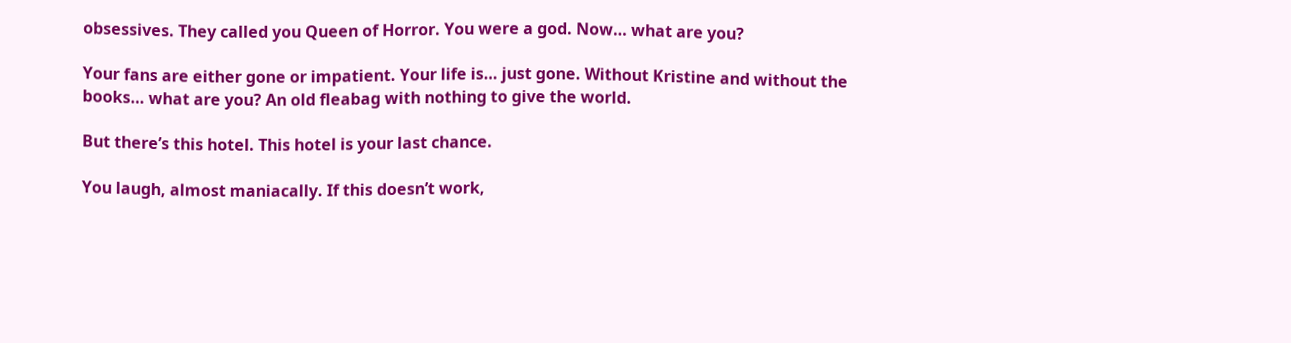obsessives. They called you Queen of Horror. You were a god. Now… what are you?

Your fans are either gone or impatient. Your life is… just gone. Without Kristine and without the books… what are you? An old fleabag with nothing to give the world.

But there’s this hotel. This hotel is your last chance.

You laugh, almost maniacally. If this doesn’t work,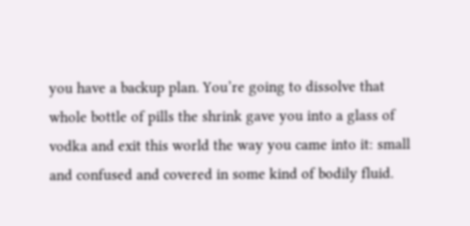you have a backup plan. You’re going to dissolve that whole bottle of pills the shrink gave you into a glass of vodka and exit this world the way you came into it: small and confused and covered in some kind of bodily fluid.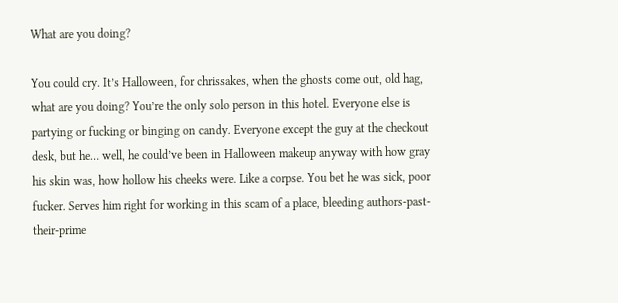What are you doing?

You could cry. It’s Halloween, for chrissakes, when the ghosts come out, old hag, what are you doing? You’re the only solo person in this hotel. Everyone else is partying or fucking or binging on candy. Everyone except the guy at the checkout desk, but he… well, he could’ve been in Halloween makeup anyway with how gray his skin was, how hollow his cheeks were. Like a corpse. You bet he was sick, poor fucker. Serves him right for working in this scam of a place, bleeding authors-past-their-prime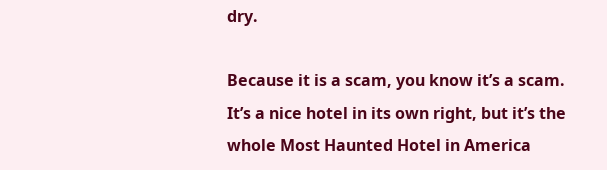dry.

Because it is a scam, you know it’s a scam. It’s a nice hotel in its own right, but it’s the whole Most Haunted Hotel in America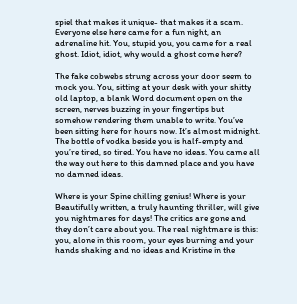spiel that makes it unique- that makes it a scam. Everyone else here came for a fun night, an adrenaline hit. You, stupid you, you came for a real ghost. Idiot, idiot, why would a ghost come here?

The fake cobwebs strung across your door seem to mock you. You, sitting at your desk with your shitty old laptop, a blank Word document open on the screen, nerves buzzing in your fingertips but somehow rendering them unable to write. You’ve been sitting here for hours now. It’s almost midnight. The bottle of vodka beside you is half-empty and you’re tired, so tired. You have no ideas. You came all the way out here to this damned place and you have no damned ideas.

Where is your Spine chilling genius! Where is your Beautifully written, a truly haunting thriller, will give you nightmares for days! The critics are gone and they don’t care about you. The real nightmare is this: you, alone in this room, your eyes burning and your hands shaking and no ideas and Kristine in the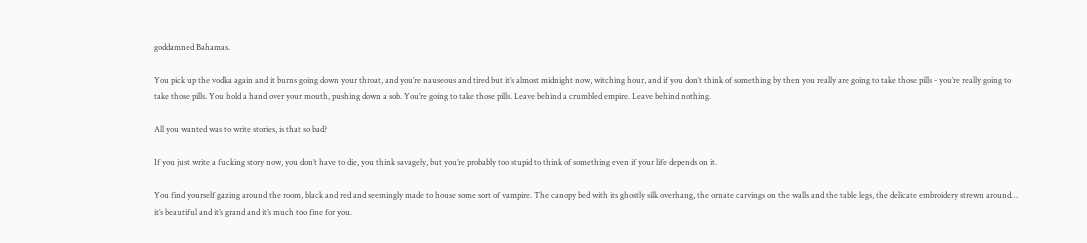goddamned Bahamas.

You pick up the vodka again and it burns going down your throat, and you’re nauseous and tired but it’s almost midnight now, witching hour, and if you don’t think of something by then you really are going to take those pills - you’re really going to take those pills. You hold a hand over your mouth, pushing down a sob. You’re going to take those pills. Leave behind a crumbled empire. Leave behind nothing.

All you wanted was to write stories, is that so bad?

If you just write a fucking story now, you don’t have to die, you think savagely, but you’re probably too stupid to think of something even if your life depends on it.

You find yourself gazing around the room, black and red and seemingly made to house some sort of vampire. The canopy bed with its ghostly silk overhang, the ornate carvings on the walls and the table legs, the delicate embroidery strewn around… it’s beautiful and it’s grand and it’s much too fine for you.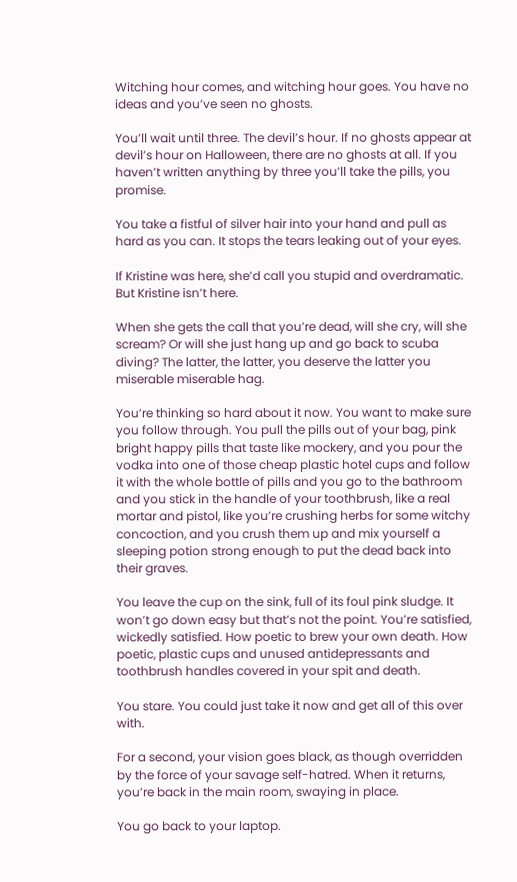Witching hour comes, and witching hour goes. You have no ideas and you’ve seen no ghosts.

You’ll wait until three. The devil’s hour. If no ghosts appear at devil’s hour on Halloween, there are no ghosts at all. If you haven’t written anything by three you’ll take the pills, you promise.

You take a fistful of silver hair into your hand and pull as hard as you can. It stops the tears leaking out of your eyes.

If Kristine was here, she’d call you stupid and overdramatic. But Kristine isn’t here.

When she gets the call that you’re dead, will she cry, will she scream? Or will she just hang up and go back to scuba diving? The latter, the latter, you deserve the latter you miserable miserable hag.

You’re thinking so hard about it now. You want to make sure you follow through. You pull the pills out of your bag, pink bright happy pills that taste like mockery, and you pour the vodka into one of those cheap plastic hotel cups and follow it with the whole bottle of pills and you go to the bathroom and you stick in the handle of your toothbrush, like a real mortar and pistol, like you’re crushing herbs for some witchy concoction, and you crush them up and mix yourself a sleeping potion strong enough to put the dead back into their graves.

You leave the cup on the sink, full of its foul pink sludge. It won’t go down easy but that’s not the point. You’re satisfied, wickedly satisfied. How poetic to brew your own death. How poetic, plastic cups and unused antidepressants and toothbrush handles covered in your spit and death.

You stare. You could just take it now and get all of this over with.

For a second, your vision goes black, as though overridden by the force of your savage self-hatred. When it returns, you’re back in the main room, swaying in place.

You go back to your laptop.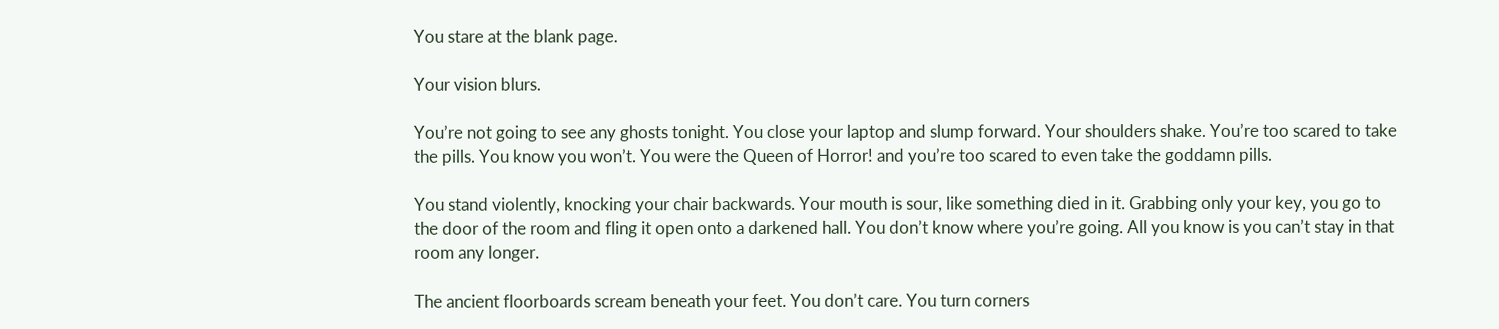You stare at the blank page.

Your vision blurs.

You’re not going to see any ghosts tonight. You close your laptop and slump forward. Your shoulders shake. You’re too scared to take the pills. You know you won’t. You were the Queen of Horror! and you’re too scared to even take the goddamn pills.

You stand violently, knocking your chair backwards. Your mouth is sour, like something died in it. Grabbing only your key, you go to the door of the room and fling it open onto a darkened hall. You don’t know where you’re going. All you know is you can’t stay in that room any longer.

The ancient floorboards scream beneath your feet. You don’t care. You turn corners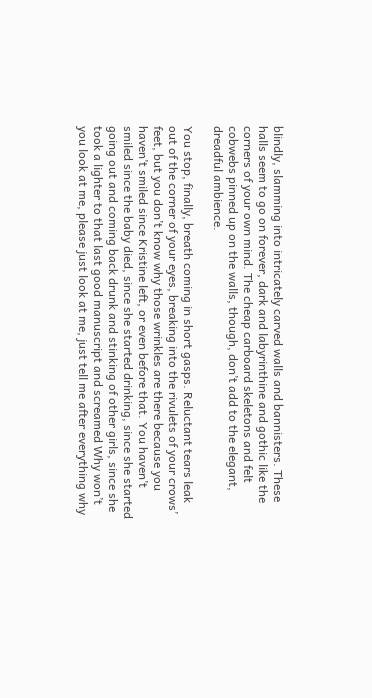blindly, slamming into intricately carved walls and bannisters. These halls seem to go on forever, dark and labyrinthine and gothic like the corners of your own mind. The cheap carboard skeletons and felt cobwebs pinned up on the walls, though, don’t add to the elegant, dreadful ambience.

You stop, finally, breath coming in short gasps. Reluctant tears leak out of the corner of your eyes, breaking into the rivulets of your crows’ feet, but you don’t know why those wrinkles are there because you haven’t smiled since Kristine left, or even before that. You haven’t smiled since the baby died, since she started drinking, since she started going out and coming back drunk and stinking of other girls, since she took a lighter to that last good manuscript and screamed Why won’t you look at me, please just look at me, just tell me after everything why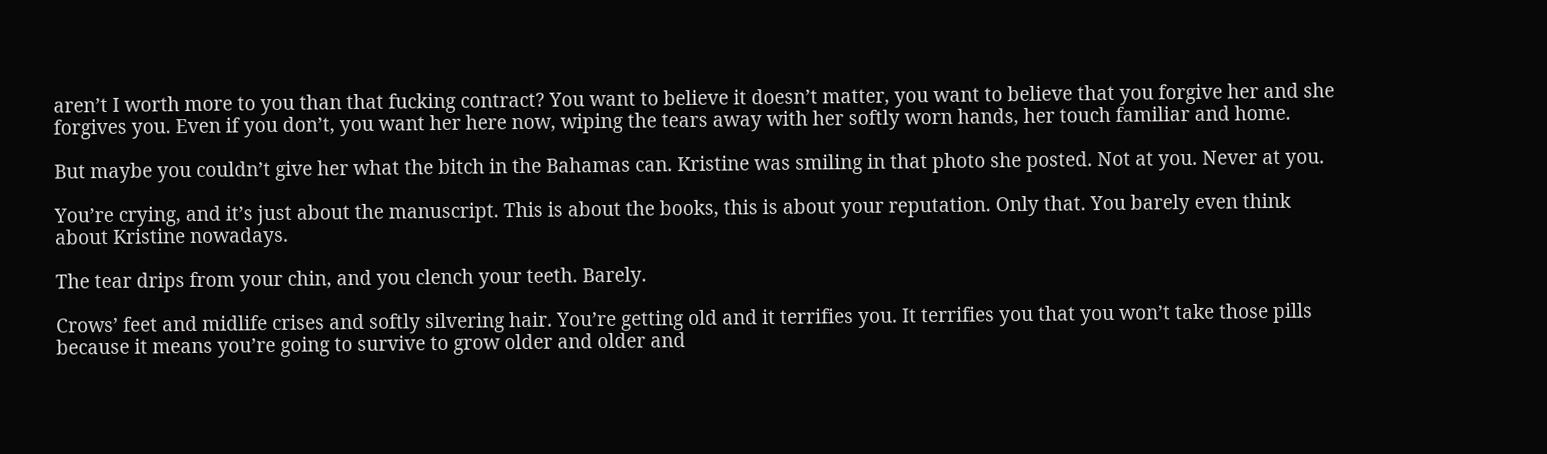aren’t I worth more to you than that fucking contract? You want to believe it doesn’t matter, you want to believe that you forgive her and she forgives you. Even if you don’t, you want her here now, wiping the tears away with her softly worn hands, her touch familiar and home.

But maybe you couldn’t give her what the bitch in the Bahamas can. Kristine was smiling in that photo she posted. Not at you. Never at you.

You’re crying, and it’s just about the manuscript. This is about the books, this is about your reputation. Only that. You barely even think about Kristine nowadays.

The tear drips from your chin, and you clench your teeth. Barely.

Crows’ feet and midlife crises and softly silvering hair. You’re getting old and it terrifies you. It terrifies you that you won’t take those pills because it means you’re going to survive to grow older and older and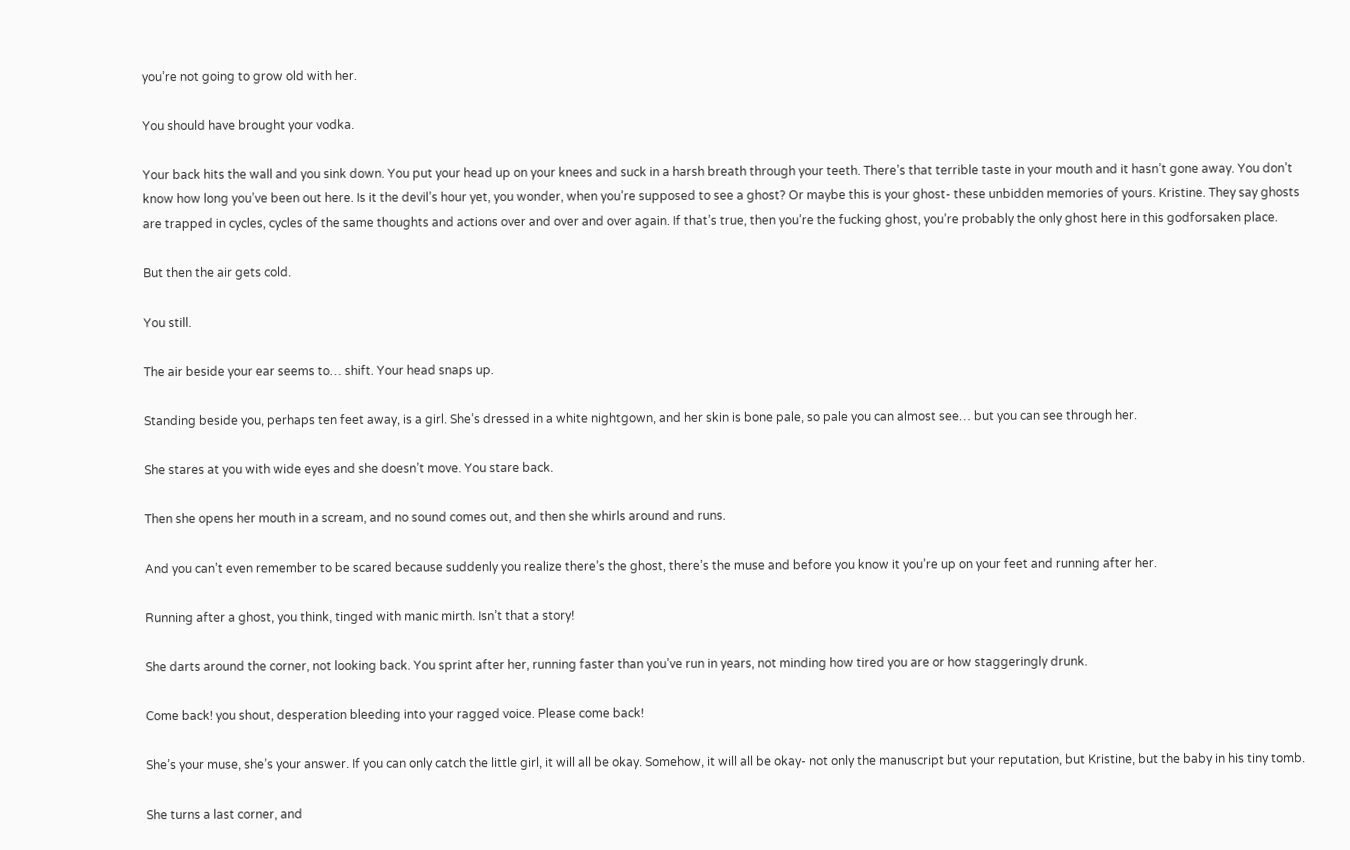you’re not going to grow old with her.

You should have brought your vodka.

Your back hits the wall and you sink down. You put your head up on your knees and suck in a harsh breath through your teeth. There’s that terrible taste in your mouth and it hasn’t gone away. You don’t know how long you’ve been out here. Is it the devil’s hour yet, you wonder, when you’re supposed to see a ghost? Or maybe this is your ghost- these unbidden memories of yours. Kristine. They say ghosts are trapped in cycles, cycles of the same thoughts and actions over and over and over again. If that’s true, then you’re the fucking ghost, you’re probably the only ghost here in this godforsaken place.

But then the air gets cold.

You still.

The air beside your ear seems to… shift. Your head snaps up.

Standing beside you, perhaps ten feet away, is a girl. She’s dressed in a white nightgown, and her skin is bone pale, so pale you can almost see… but you can see through her.

She stares at you with wide eyes and she doesn’t move. You stare back.

Then she opens her mouth in a scream, and no sound comes out, and then she whirls around and runs.

And you can’t even remember to be scared because suddenly you realize there’s the ghost, there’s the muse and before you know it you’re up on your feet and running after her.

Running after a ghost, you think, tinged with manic mirth. Isn’t that a story!

She darts around the corner, not looking back. You sprint after her, running faster than you’ve run in years, not minding how tired you are or how staggeringly drunk.

Come back! you shout, desperation bleeding into your ragged voice. Please come back!

She’s your muse, she’s your answer. If you can only catch the little girl, it will all be okay. Somehow, it will all be okay- not only the manuscript but your reputation, but Kristine, but the baby in his tiny tomb.

She turns a last corner, and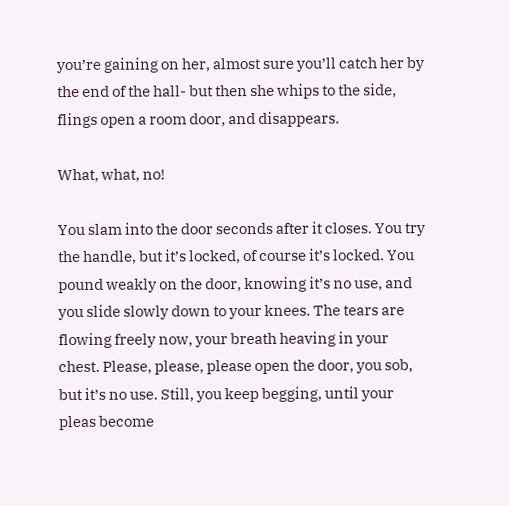you’re gaining on her, almost sure you’ll catch her by the end of the hall- but then she whips to the side, flings open a room door, and disappears.

What, what, no!

You slam into the door seconds after it closes. You try the handle, but it’s locked, of course it’s locked. You pound weakly on the door, knowing it’s no use, and you slide slowly down to your knees. The tears are flowing freely now, your breath heaving in your chest. Please, please, please open the door, you sob, but it’s no use. Still, you keep begging, until your pleas become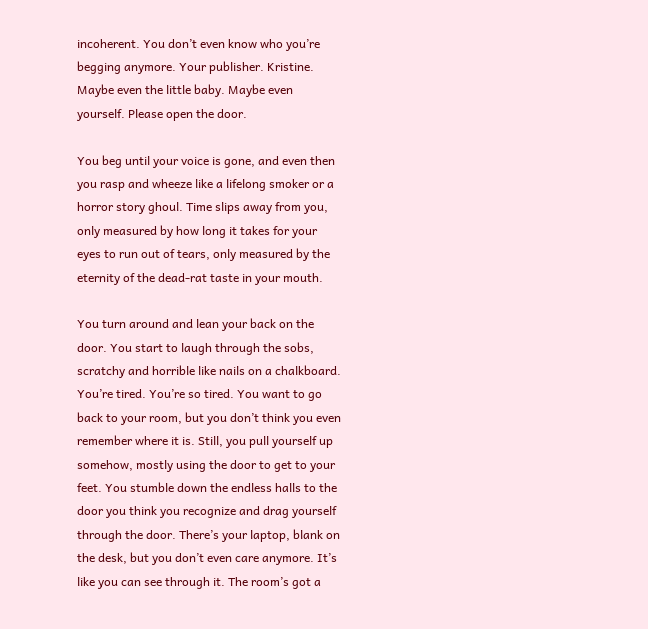incoherent. You don’t even know who you’re begging anymore. Your publisher. Kristine. Maybe even the little baby. Maybe even yourself. Please open the door.

You beg until your voice is gone, and even then you rasp and wheeze like a lifelong smoker or a horror story ghoul. Time slips away from you, only measured by how long it takes for your eyes to run out of tears, only measured by the eternity of the dead-rat taste in your mouth.

You turn around and lean your back on the door. You start to laugh through the sobs, scratchy and horrible like nails on a chalkboard. You’re tired. You’re so tired. You want to go back to your room, but you don’t think you even remember where it is. Still, you pull yourself up somehow, mostly using the door to get to your feet. You stumble down the endless halls to the door you think you recognize and drag yourself through the door. There’s your laptop, blank on the desk, but you don’t even care anymore. It’s like you can see through it. The room’s got a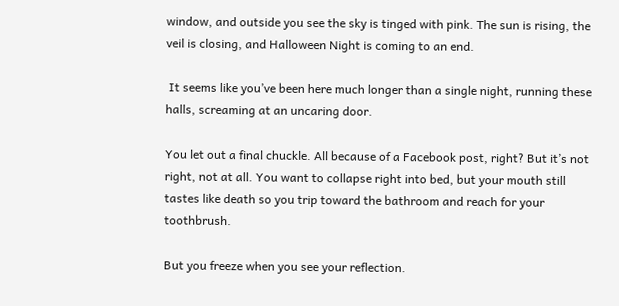window, and outside you see the sky is tinged with pink. The sun is rising, the veil is closing, and Halloween Night is coming to an end.

 It seems like you’ve been here much longer than a single night, running these halls, screaming at an uncaring door.

You let out a final chuckle. All because of a Facebook post, right? But it’s not right, not at all. You want to collapse right into bed, but your mouth still tastes like death so you trip toward the bathroom and reach for your toothbrush.

But you freeze when you see your reflection.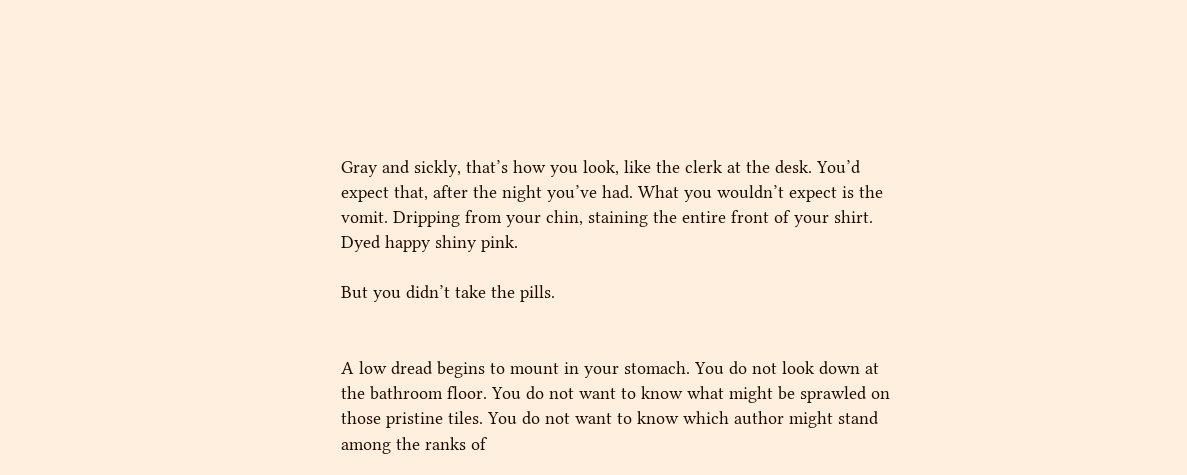Gray and sickly, that’s how you look, like the clerk at the desk. You’d expect that, after the night you’ve had. What you wouldn’t expect is the vomit. Dripping from your chin, staining the entire front of your shirt. Dyed happy shiny pink.

But you didn’t take the pills.


A low dread begins to mount in your stomach. You do not look down at the bathroom floor. You do not want to know what might be sprawled on those pristine tiles. You do not want to know which author might stand among the ranks of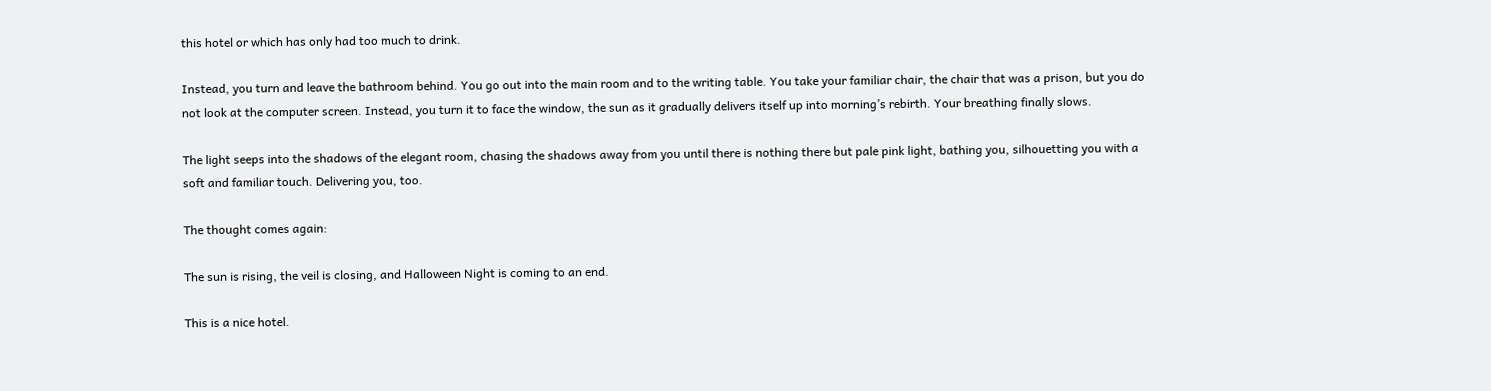this hotel or which has only had too much to drink.

Instead, you turn and leave the bathroom behind. You go out into the main room and to the writing table. You take your familiar chair, the chair that was a prison, but you do not look at the computer screen. Instead, you turn it to face the window, the sun as it gradually delivers itself up into morning’s rebirth. Your breathing finally slows.

The light seeps into the shadows of the elegant room, chasing the shadows away from you until there is nothing there but pale pink light, bathing you, silhouetting you with a soft and familiar touch. Delivering you, too.

The thought comes again:

The sun is rising, the veil is closing, and Halloween Night is coming to an end.

This is a nice hotel.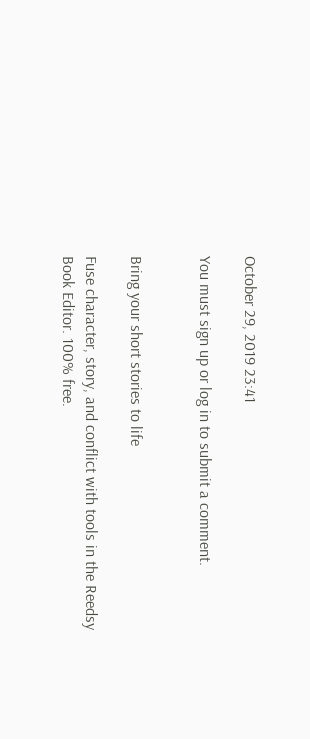October 29, 2019 23:41

You must sign up or log in to submit a comment.


Bring your short stories to life

Fuse character, story, and conflict with tools in the Reedsy Book Editor. 100% free.